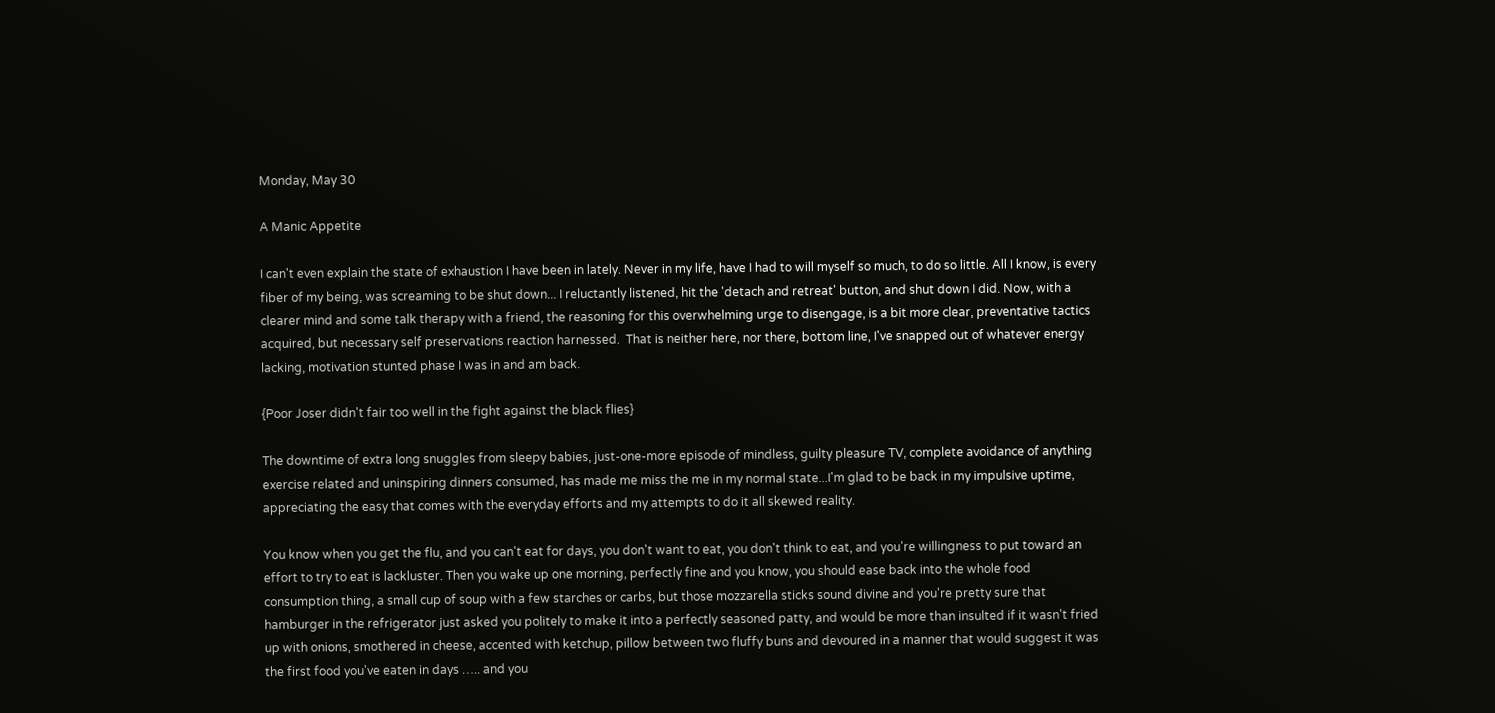Monday, May 30

A Manic Appetite

I can't even explain the state of exhaustion I have been in lately. Never in my life, have I had to will myself so much, to do so little. All I know, is every fiber of my being, was screaming to be shut down... I reluctantly listened, hit the 'detach and retreat' button, and shut down I did. Now, with a clearer mind and some talk therapy with a friend, the reasoning for this overwhelming urge to disengage, is a bit more clear, preventative tactics acquired, but necessary self preservations reaction harnessed.  That is neither here, nor there, bottom line, I've snapped out of whatever energy lacking, motivation stunted phase I was in and am back.

{Poor Joser didn't fair too well in the fight against the black flies}

The downtime of extra long snuggles from sleepy babies, just-one-more episode of mindless, guilty pleasure TV, complete avoidance of anything exercise related and uninspiring dinners consumed, has made me miss the me in my normal state...I'm glad to be back in my impulsive uptime, appreciating the easy that comes with the everyday efforts and my attempts to do it all skewed reality.

You know when you get the flu, and you can't eat for days, you don't want to eat, you don't think to eat, and you're willingness to put toward an effort to try to eat is lackluster. Then you wake up one morning, perfectly fine and you know, you should ease back into the whole food consumption thing, a small cup of soup with a few starches or carbs, but those mozzarella sticks sound divine and you're pretty sure that hamburger in the refrigerator just asked you politely to make it into a perfectly seasoned patty, and would be more than insulted if it wasn't fried up with onions, smothered in cheese, accented with ketchup, pillow between two fluffy buns and devoured in a manner that would suggest it was the first food you've eaten in days ….. and you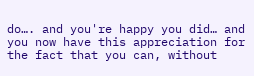do…. and you're happy you did… and you now have this appreciation for the fact that you can, without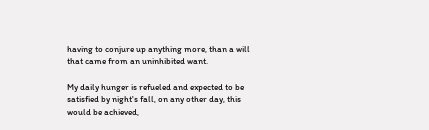having to conjure up anything more, than a will that came from an uninhibited want.

My daily hunger is refueled and expected to be satisfied by night's fall, on any other day, this would be achieved,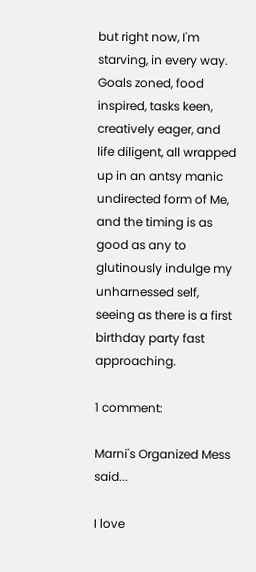but right now, I'm starving, in every way. Goals zoned, food inspired, tasks keen, creatively eager, and life diligent, all wrapped up in an antsy manic undirected form of Me, and the timing is as good as any to glutinously indulge my unharnessed self, seeing as there is a first birthday party fast approaching.

1 comment:

Marni's Organized Mess said...

I love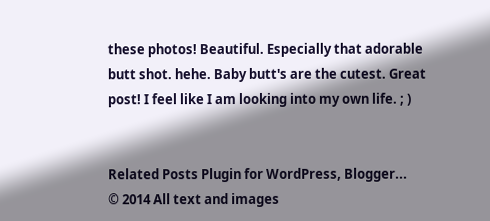these photos! Beautiful. Especially that adorable butt shot. hehe. Baby butt's are the cutest. Great post! I feel like I am looking into my own life. ; )


Related Posts Plugin for WordPress, Blogger...
© 2014 All text and images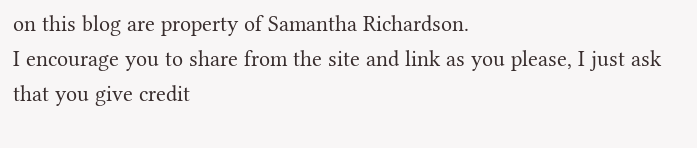on this blog are property of Samantha Richardson.
I encourage you to share from the site and link as you please, I just ask that you give credit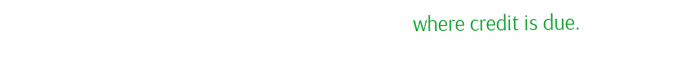where credit is due.